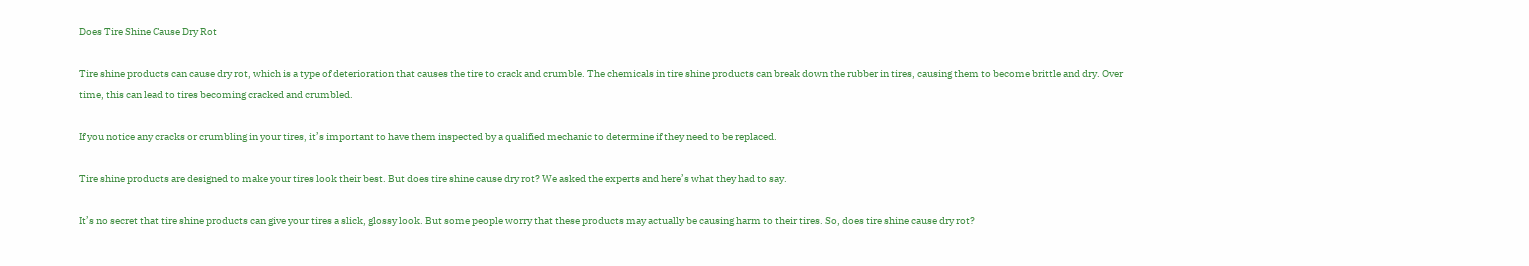Does Tire Shine Cause Dry Rot

Tire shine products can cause dry rot, which is a type of deterioration that causes the tire to crack and crumble. The chemicals in tire shine products can break down the rubber in tires, causing them to become brittle and dry. Over time, this can lead to tires becoming cracked and crumbled.

If you notice any cracks or crumbling in your tires, it’s important to have them inspected by a qualified mechanic to determine if they need to be replaced.

Tire shine products are designed to make your tires look their best. But does tire shine cause dry rot? We asked the experts and here’s what they had to say.

It’s no secret that tire shine products can give your tires a slick, glossy look. But some people worry that these products may actually be causing harm to their tires. So, does tire shine cause dry rot?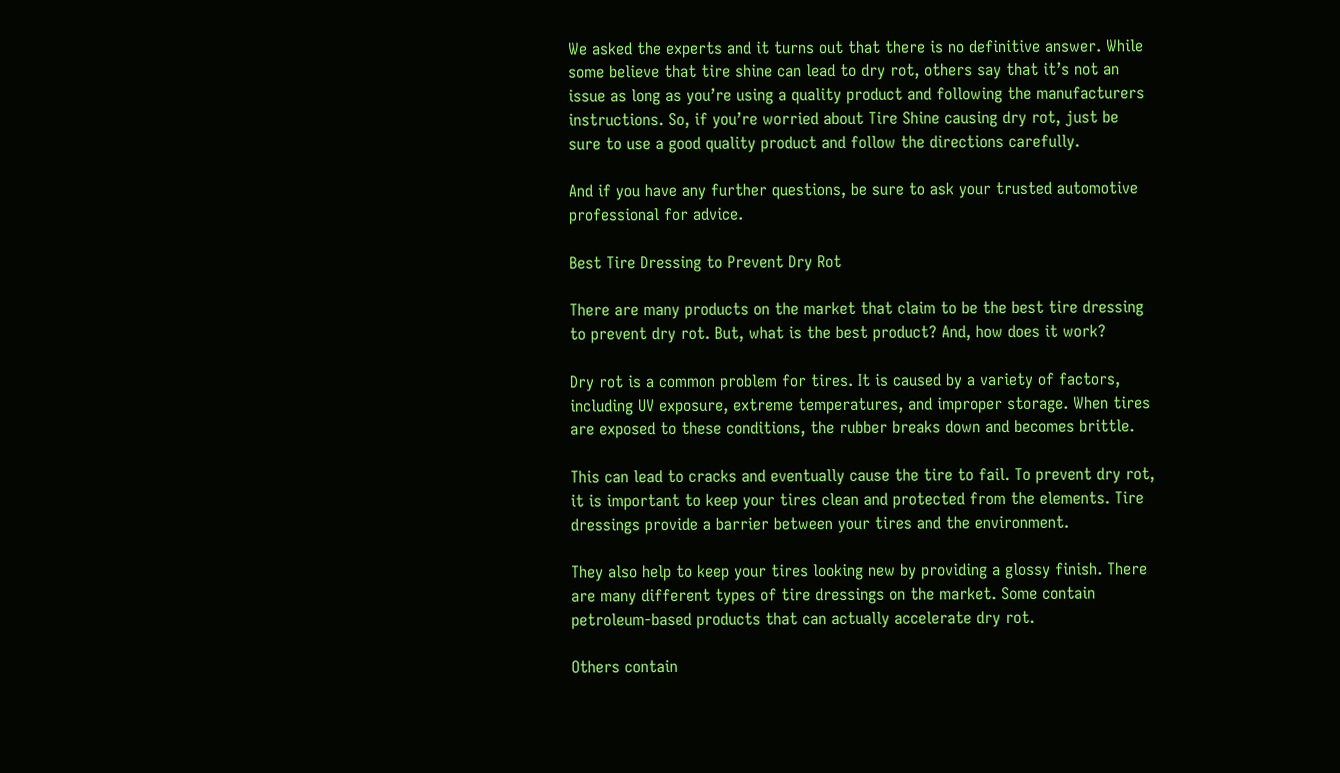We asked the experts and it turns out that there is no definitive answer. While some believe that tire shine can lead to dry rot, others say that it’s not an issue as long as you’re using a quality product and following the manufacturers instructions. So, if you’re worried about Tire Shine causing dry rot, just be sure to use a good quality product and follow the directions carefully.

And if you have any further questions, be sure to ask your trusted automotive professional for advice.

Best Tire Dressing to Prevent Dry Rot

There are many products on the market that claim to be the best tire dressing to prevent dry rot. But, what is the best product? And, how does it work?

Dry rot is a common problem for tires. It is caused by a variety of factors, including UV exposure, extreme temperatures, and improper storage. When tires are exposed to these conditions, the rubber breaks down and becomes brittle.

This can lead to cracks and eventually cause the tire to fail. To prevent dry rot, it is important to keep your tires clean and protected from the elements. Tire dressings provide a barrier between your tires and the environment.

They also help to keep your tires looking new by providing a glossy finish. There are many different types of tire dressings on the market. Some contain petroleum-based products that can actually accelerate dry rot.

Others contain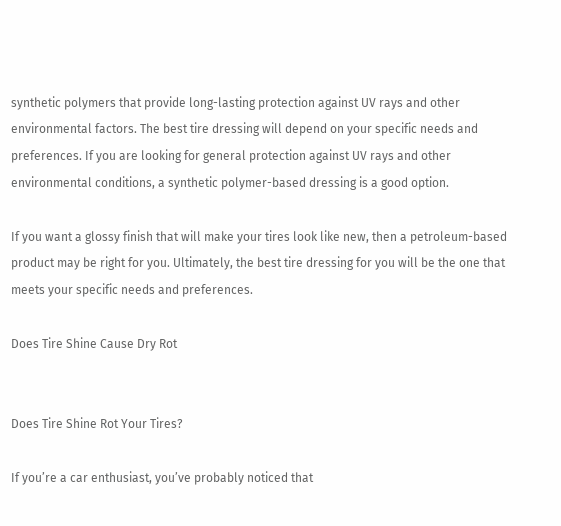synthetic polymers that provide long-lasting protection against UV rays and other environmental factors. The best tire dressing will depend on your specific needs and preferences. If you are looking for general protection against UV rays and other environmental conditions, a synthetic polymer-based dressing is a good option.

If you want a glossy finish that will make your tires look like new, then a petroleum-based product may be right for you. Ultimately, the best tire dressing for you will be the one that meets your specific needs and preferences.

Does Tire Shine Cause Dry Rot


Does Tire Shine Rot Your Tires?

If you’re a car enthusiast, you’ve probably noticed that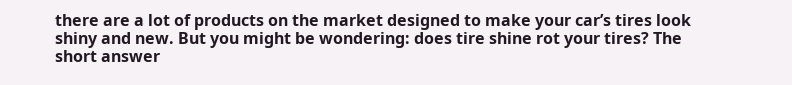there are a lot of products on the market designed to make your car’s tires look shiny and new. But you might be wondering: does tire shine rot your tires? The short answer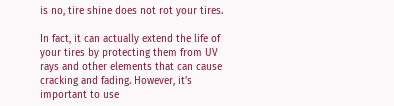is no, tire shine does not rot your tires.

In fact, it can actually extend the life of your tires by protecting them from UV rays and other elements that can cause cracking and fading. However, it’s important to use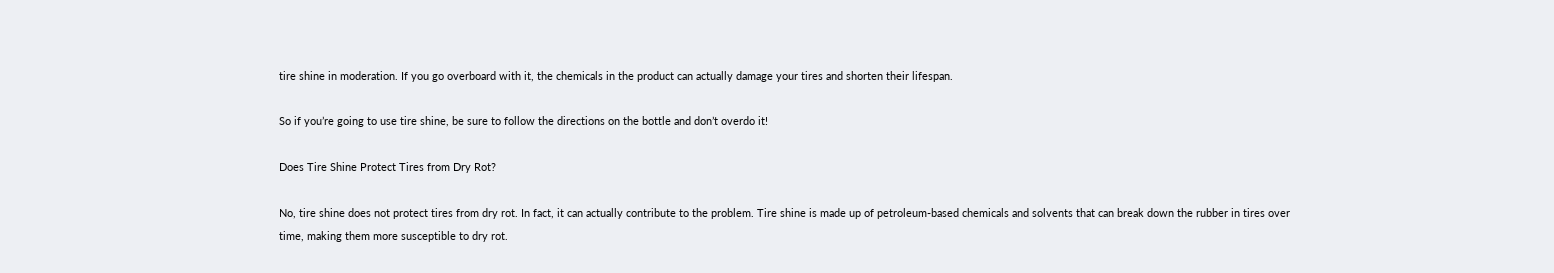tire shine in moderation. If you go overboard with it, the chemicals in the product can actually damage your tires and shorten their lifespan.

So if you’re going to use tire shine, be sure to follow the directions on the bottle and don’t overdo it!

Does Tire Shine Protect Tires from Dry Rot?

No, tire shine does not protect tires from dry rot. In fact, it can actually contribute to the problem. Tire shine is made up of petroleum-based chemicals and solvents that can break down the rubber in tires over time, making them more susceptible to dry rot.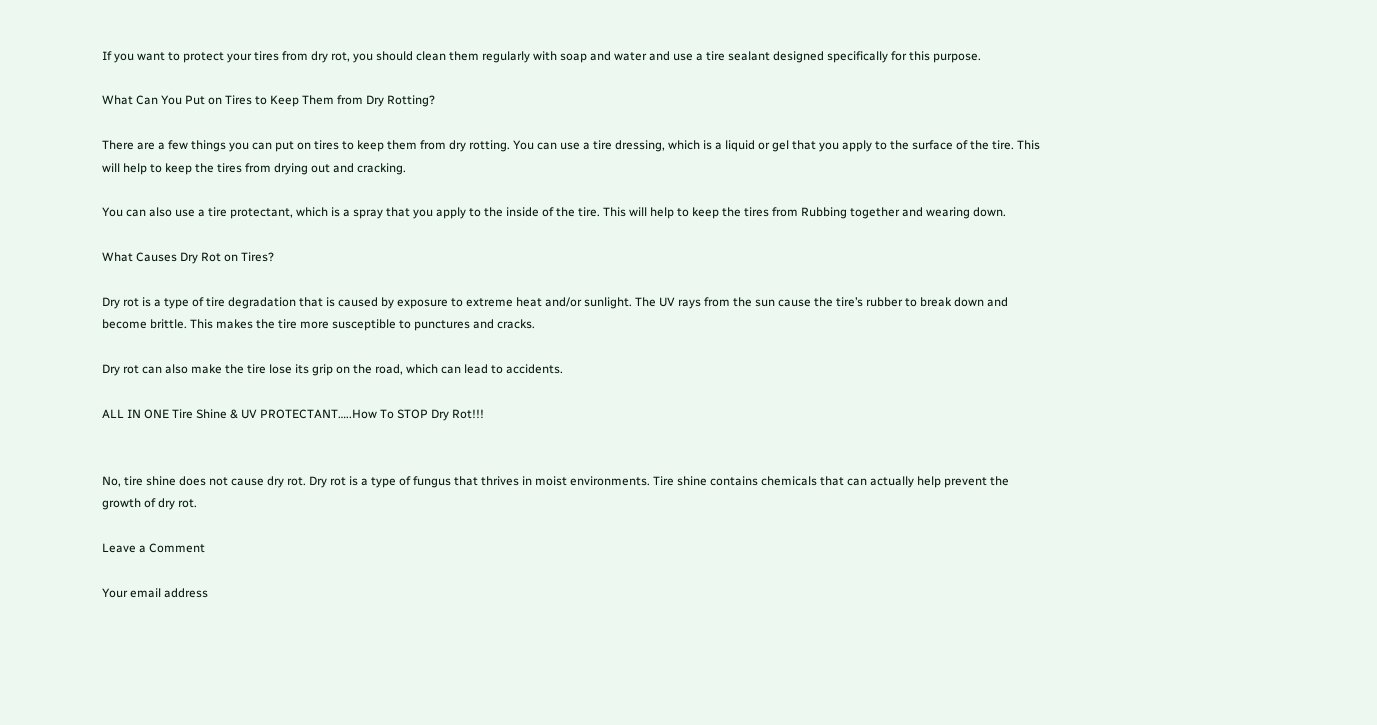If you want to protect your tires from dry rot, you should clean them regularly with soap and water and use a tire sealant designed specifically for this purpose.

What Can You Put on Tires to Keep Them from Dry Rotting?

There are a few things you can put on tires to keep them from dry rotting. You can use a tire dressing, which is a liquid or gel that you apply to the surface of the tire. This will help to keep the tires from drying out and cracking.

You can also use a tire protectant, which is a spray that you apply to the inside of the tire. This will help to keep the tires from Rubbing together and wearing down.

What Causes Dry Rot on Tires?

Dry rot is a type of tire degradation that is caused by exposure to extreme heat and/or sunlight. The UV rays from the sun cause the tire’s rubber to break down and become brittle. This makes the tire more susceptible to punctures and cracks.

Dry rot can also make the tire lose its grip on the road, which can lead to accidents.

ALL IN ONE Tire Shine & UV PROTECTANT…..How To STOP Dry Rot!!!


No, tire shine does not cause dry rot. Dry rot is a type of fungus that thrives in moist environments. Tire shine contains chemicals that can actually help prevent the growth of dry rot.

Leave a Comment

Your email address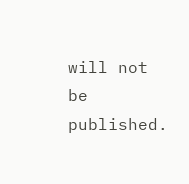will not be published.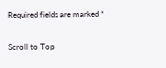Required fields are marked *

Scroll to Top